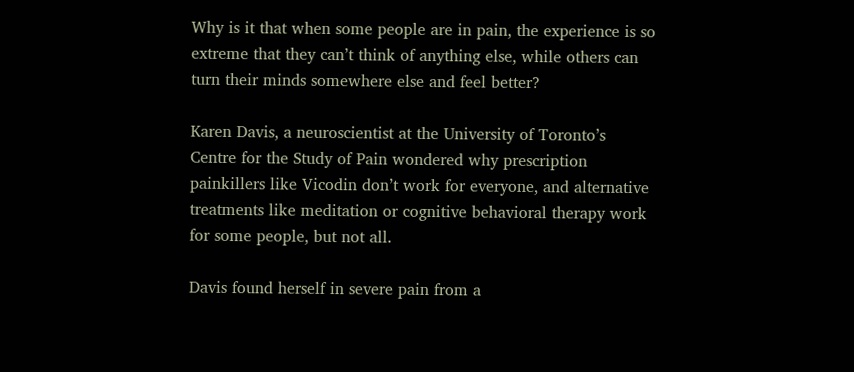Why is it that when some people are in pain, the experience is so extreme that they can’t think of anything else, while others can turn their minds somewhere else and feel better?

Karen Davis, a neuroscientist at the University of Toronto’s Centre for the Study of Pain wondered why prescription painkillers like Vicodin don’t work for everyone, and alternative treatments like meditation or cognitive behavioral therapy work for some people, but not all.

Davis found herself in severe pain from a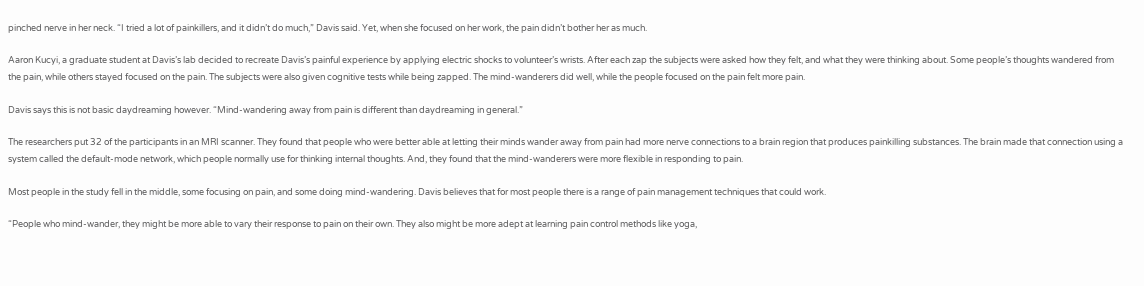pinched nerve in her neck. “I tried a lot of painkillers, and it didn’t do much,” Davis said. Yet, when she focused on her work, the pain didn’t bother her as much.

Aaron Kucyi, a graduate student at Davis’s lab decided to recreate Davis’s painful experience by applying electric shocks to volunteer’s wrists. After each zap the subjects were asked how they felt, and what they were thinking about. Some people’s thoughts wandered from the pain, while others stayed focused on the pain. The subjects were also given cognitive tests while being zapped. The mind-wanderers did well, while the people focused on the pain felt more pain.

Davis says this is not basic daydreaming however. “Mind-wandering away from pain is different than daydreaming in general.”

The researchers put 32 of the participants in an MRI scanner. They found that people who were better able at letting their minds wander away from pain had more nerve connections to a brain region that produces painkilling substances. The brain made that connection using a system called the default-mode network, which people normally use for thinking internal thoughts. And, they found that the mind-wanderers were more flexible in responding to pain.

Most people in the study fell in the middle, some focusing on pain, and some doing mind-wandering. Davis believes that for most people there is a range of pain management techniques that could work.

“People who mind-wander, they might be more able to vary their response to pain on their own. They also might be more adept at learning pain control methods like yoga,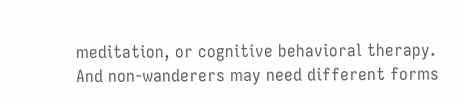meditation, or cognitive behavioral therapy. And non-wanderers may need different forms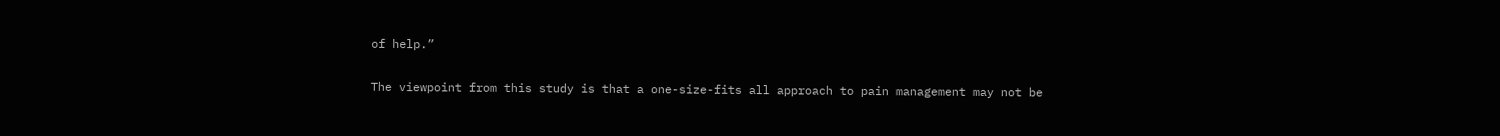of help.”

The viewpoint from this study is that a one-size-fits all approach to pain management may not be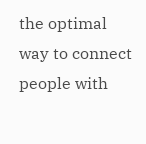the optimal way to connect people with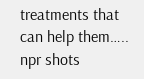treatments that can help them…..     npr shots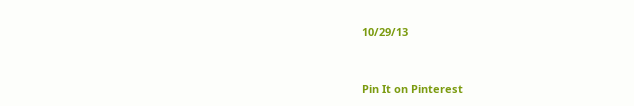10/29/13



Pin It on Pinterest